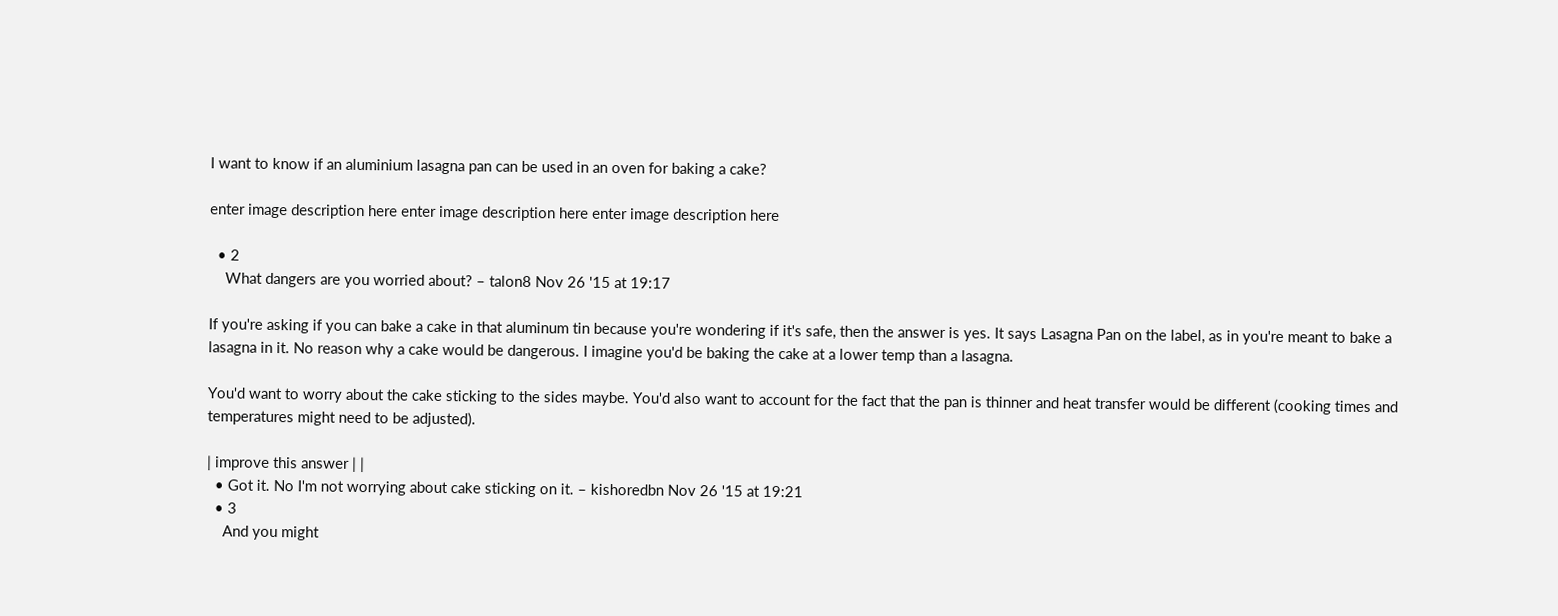I want to know if an aluminium lasagna pan can be used in an oven for baking a cake?

enter image description here enter image description here enter image description here

  • 2
    What dangers are you worried about? – talon8 Nov 26 '15 at 19:17

If you're asking if you can bake a cake in that aluminum tin because you're wondering if it's safe, then the answer is yes. It says Lasagna Pan on the label, as in you're meant to bake a lasagna in it. No reason why a cake would be dangerous. I imagine you'd be baking the cake at a lower temp than a lasagna.

You'd want to worry about the cake sticking to the sides maybe. You'd also want to account for the fact that the pan is thinner and heat transfer would be different (cooking times and temperatures might need to be adjusted).

| improve this answer | |
  • Got it. No I'm not worrying about cake sticking on it. – kishoredbn Nov 26 '15 at 19:21
  • 3
    And you might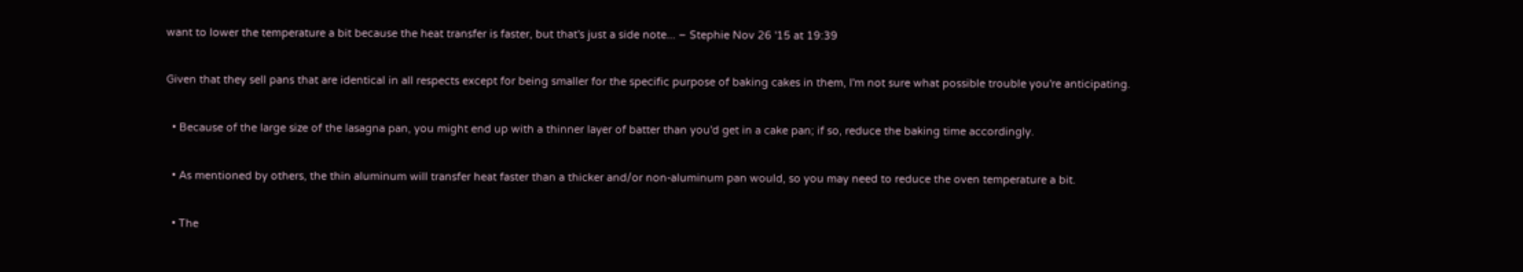want to lower the temperature a bit because the heat transfer is faster, but that's just a side note... – Stephie Nov 26 '15 at 19:39

Given that they sell pans that are identical in all respects except for being smaller for the specific purpose of baking cakes in them, I'm not sure what possible trouble you're anticipating.

  • Because of the large size of the lasagna pan, you might end up with a thinner layer of batter than you'd get in a cake pan; if so, reduce the baking time accordingly.

  • As mentioned by others, the thin aluminum will transfer heat faster than a thicker and/or non-aluminum pan would, so you may need to reduce the oven temperature a bit.

  • The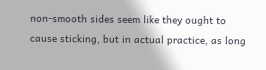non-smooth sides seem like they ought to cause sticking, but in actual practice, as long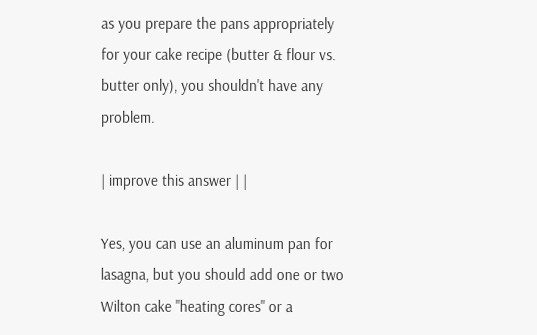as you prepare the pans appropriately for your cake recipe (butter & flour vs. butter only), you shouldn't have any problem.

| improve this answer | |

Yes, you can use an aluminum pan for lasagna, but you should add one or two Wilton cake "heating cores" or a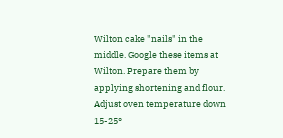Wilton cake "nails" in the middle. Google these items at Wilton. Prepare them by applying shortening and flour. Adjust oven temperature down 15-25°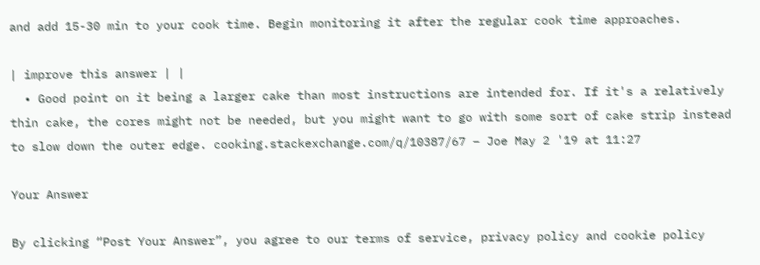and add 15-30 min to your cook time. Begin monitoring it after the regular cook time approaches.

| improve this answer | |
  • Good point on it being a larger cake than most instructions are intended for. If it's a relatively thin cake, the cores might not be needed, but you might want to go with some sort of cake strip instead to slow down the outer edge. cooking.stackexchange.com/q/10387/67 – Joe May 2 '19 at 11:27

Your Answer

By clicking “Post Your Answer”, you agree to our terms of service, privacy policy and cookie policy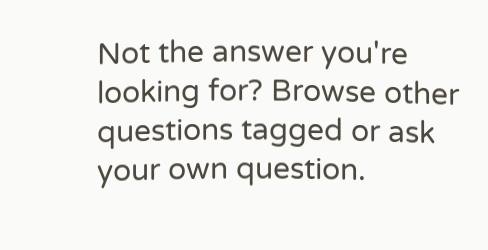Not the answer you're looking for? Browse other questions tagged or ask your own question.